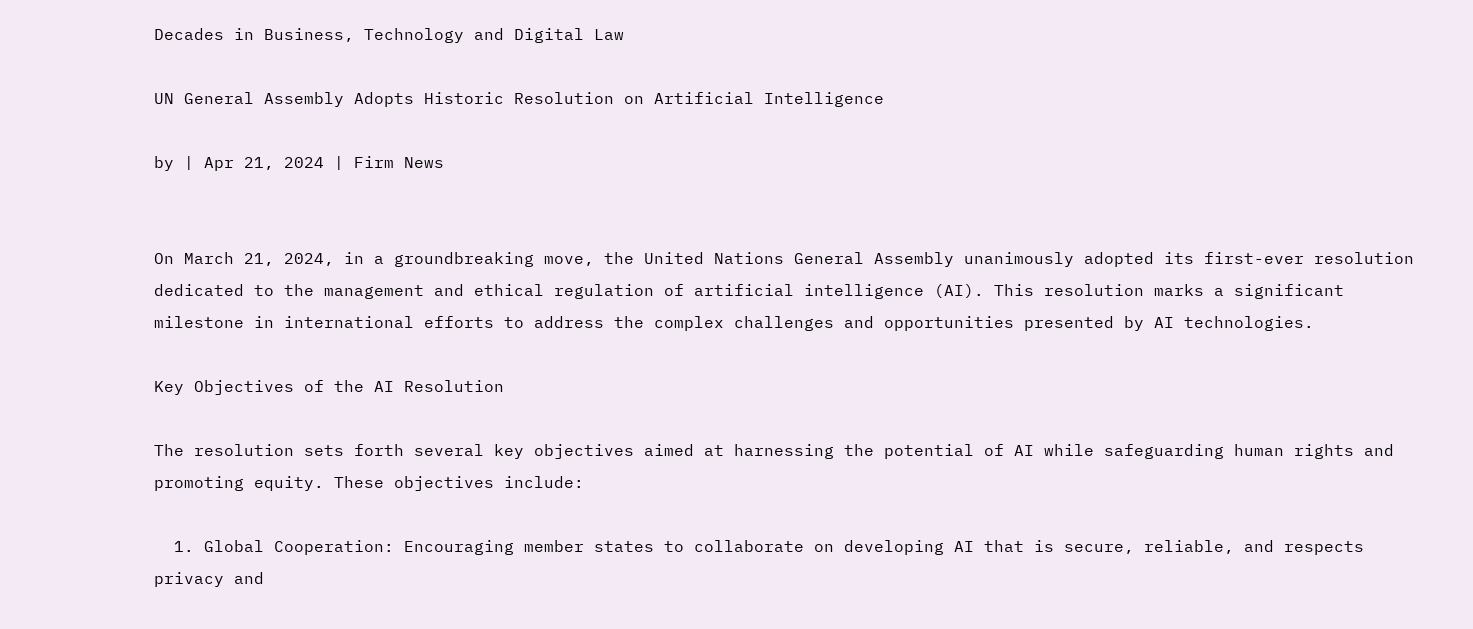Decades in Business, Technology and Digital Law

UN General Assembly Adopts Historic Resolution on Artificial Intelligence

by | Apr 21, 2024 | Firm News


On March 21, 2024, in a groundbreaking move, the United Nations General Assembly unanimously adopted its first-ever resolution dedicated to the management and ethical regulation of artificial intelligence (AI). This resolution marks a significant milestone in international efforts to address the complex challenges and opportunities presented by AI technologies.

Key Objectives of the AI Resolution

The resolution sets forth several key objectives aimed at harnessing the potential of AI while safeguarding human rights and promoting equity. These objectives include:

  1. Global Cooperation: Encouraging member states to collaborate on developing AI that is secure, reliable, and respects privacy and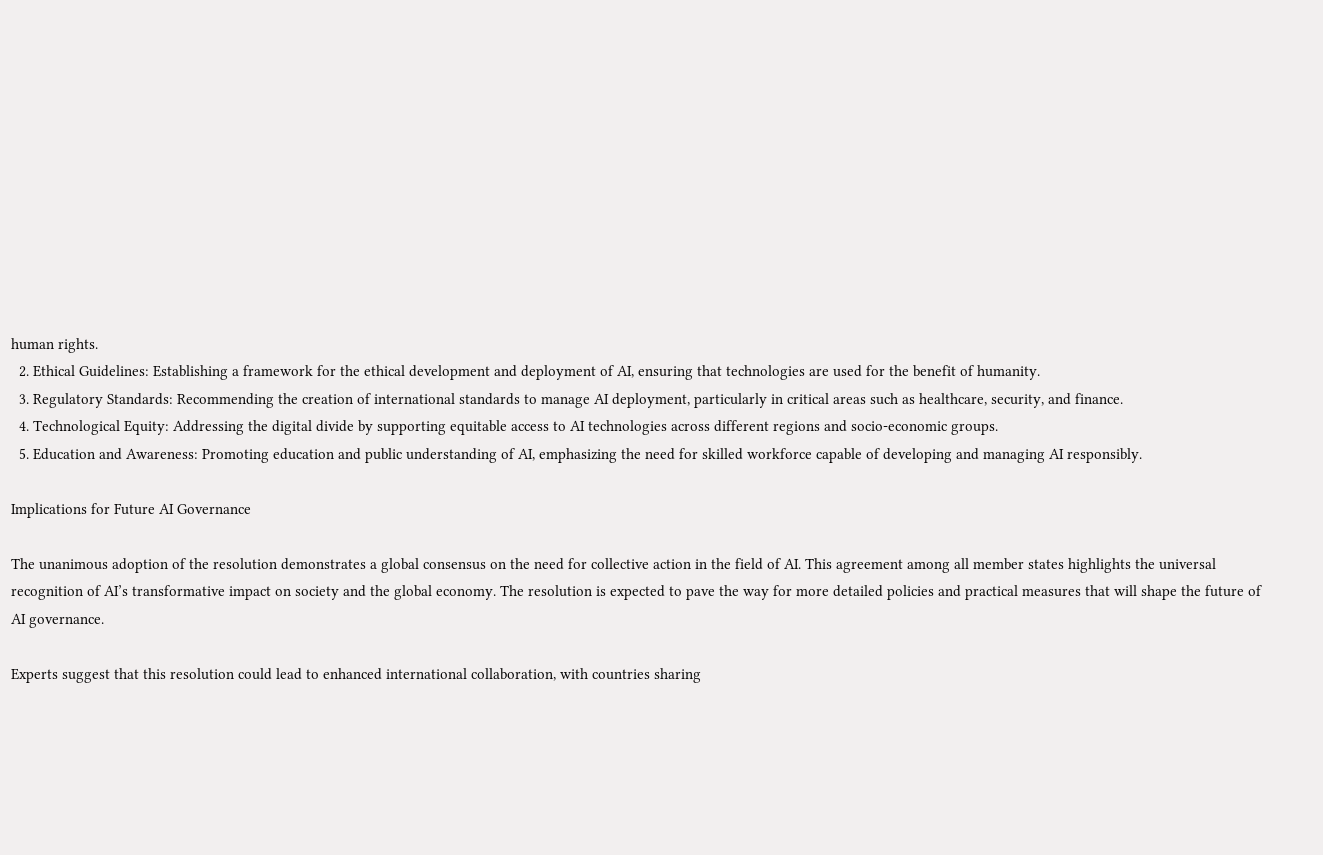human rights.
  2. Ethical Guidelines: Establishing a framework for the ethical development and deployment of AI, ensuring that technologies are used for the benefit of humanity.
  3. Regulatory Standards: Recommending the creation of international standards to manage AI deployment, particularly in critical areas such as healthcare, security, and finance.
  4. Technological Equity: Addressing the digital divide by supporting equitable access to AI technologies across different regions and socio-economic groups.
  5. Education and Awareness: Promoting education and public understanding of AI, emphasizing the need for skilled workforce capable of developing and managing AI responsibly.

Implications for Future AI Governance

The unanimous adoption of the resolution demonstrates a global consensus on the need for collective action in the field of AI. This agreement among all member states highlights the universal recognition of AI’s transformative impact on society and the global economy. The resolution is expected to pave the way for more detailed policies and practical measures that will shape the future of AI governance.

Experts suggest that this resolution could lead to enhanced international collaboration, with countries sharing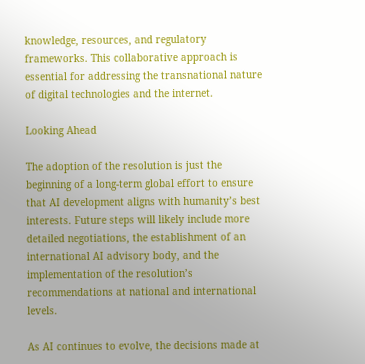knowledge, resources, and regulatory frameworks. This collaborative approach is essential for addressing the transnational nature of digital technologies and the internet.

Looking Ahead

The adoption of the resolution is just the beginning of a long-term global effort to ensure that AI development aligns with humanity’s best interests. Future steps will likely include more detailed negotiations, the establishment of an international AI advisory body, and the implementation of the resolution’s recommendations at national and international levels.

As AI continues to evolve, the decisions made at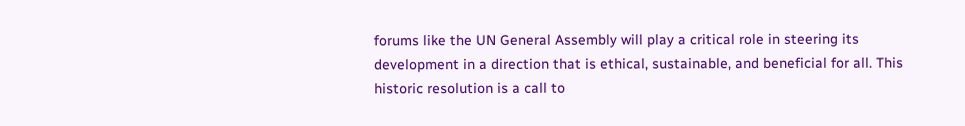forums like the UN General Assembly will play a critical role in steering its development in a direction that is ethical, sustainable, and beneficial for all. This historic resolution is a call to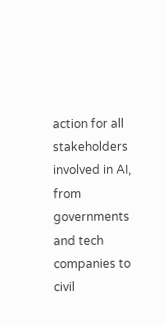action for all stakeholders involved in AI, from governments and tech companies to civil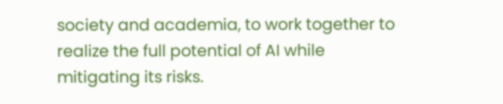society and academia, to work together to realize the full potential of AI while mitigating its risks.